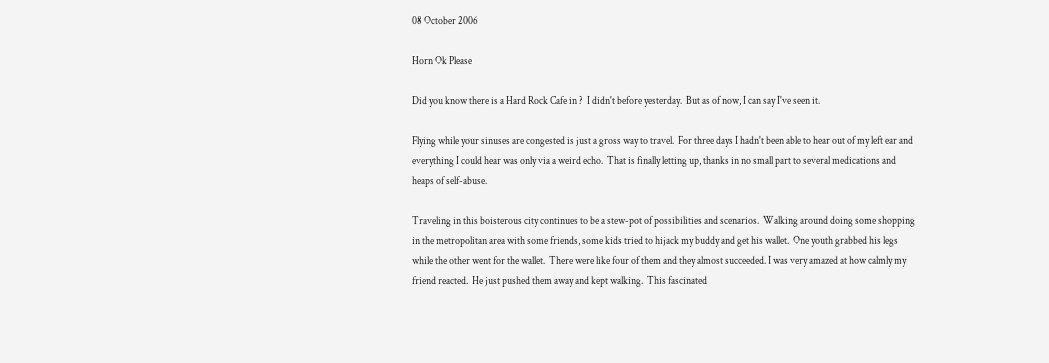08 October 2006

Horn Ok Please

Did you know there is a Hard Rock Cafe in ?  I didn't before yesterday.  But as of now, I can say I've seen it.

Flying while your sinuses are congested is just a gross way to travel.  For three days I hadn't been able to hear out of my left ear and everything I could hear was only via a weird echo.  That is finally letting up, thanks in no small part to several medications and heaps of self-abuse.

Traveling in this boisterous city continues to be a stew-pot of possibilities and scenarios.  Walking around doing some shopping in the metropolitan area with some friends, some kids tried to hijack my buddy and get his wallet.  One youth grabbed his legs while the other went for the wallet.  There were like four of them and they almost succeeded. I was very amazed at how calmly my friend reacted.  He just pushed them away and kept walking.  This fascinated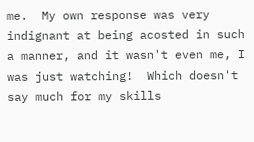me.  My own response was very indignant at being acosted in such a manner, and it wasn't even me, I was just watching!  Which doesn't say much for my skills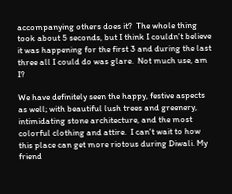accompanying others does it?  The whole thing took about 5 seconds, but I think I couldn't believe it was happening for the first 3 and during the last three all I could do was glare.  Not much use, am I?

We have definitely seen the happy, festive aspects as well; with beautiful lush trees and greenery, intimidating stone architecture, and the most colorful clothing and attire.  I can't wait to how this place can get more riotous during Diwali. My friend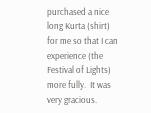purchased a nice long Kurta (shirt) for me so that I can experience (the Festival of Lights) more fully.  It was very gracious.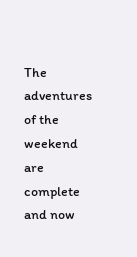The adventures of the weekend are complete and now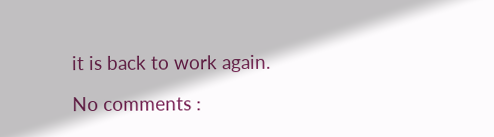it is back to work again.

No comments :